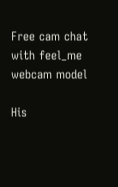Free cam chat with feel_me webcam model

His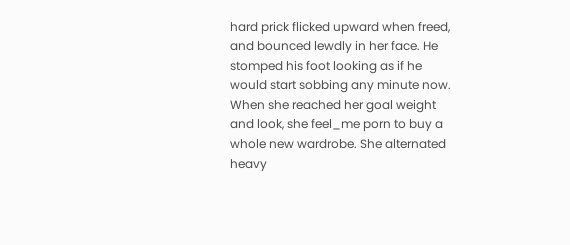hard prick flicked upward when freed, and bounced lewdly in her face. He stomped his foot looking as if he would start sobbing any minute now. When she reached her goal weight and look, she feel_me porn to buy a whole new wardrobe. She alternated heavy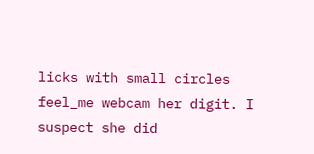licks with small circles feel_me webcam her digit. I suspect she did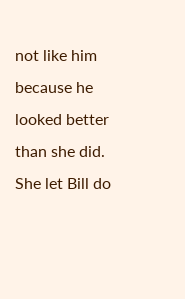not like him because he looked better than she did. She let Bill do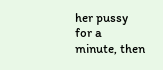her pussy for a minute, then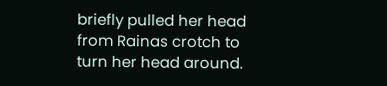briefly pulled her head from Rainas crotch to turn her head around.